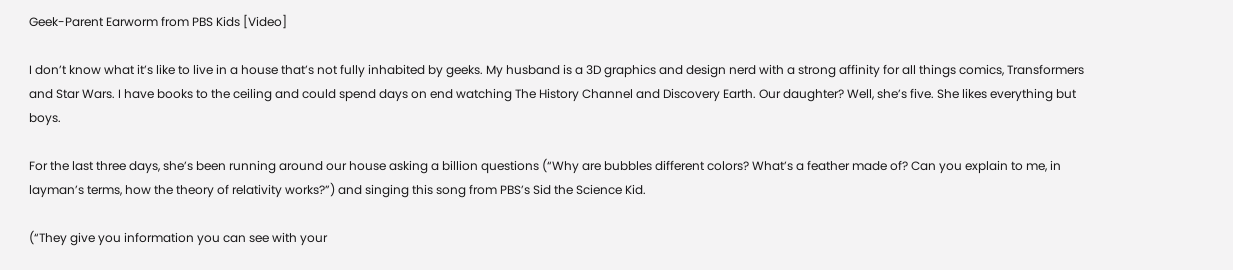Geek-Parent Earworm from PBS Kids [Video]

I don’t know what it’s like to live in a house that’s not fully inhabited by geeks. My husband is a 3D graphics and design nerd with a strong affinity for all things comics, Transformers and Star Wars. I have books to the ceiling and could spend days on end watching The History Channel and Discovery Earth. Our daughter? Well, she’s five. She likes everything but boys.

For the last three days, she’s been running around our house asking a billion questions (“Why are bubbles different colors? What’s a feather made of? Can you explain to me, in layman’s terms, how the theory of relativity works?”) and singing this song from PBS’s Sid the Science Kid.

(“They give you information you can see with your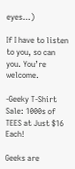eyes…)

If I have to listen to you, so can you. You’re welcome.

-Geeky T-Shirt Sale: 1000s of TEES at Just $16 Each!

Geeks are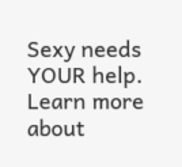Sexy needs YOUR help. Learn more about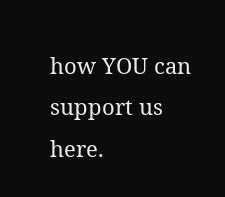how YOU can support us here.